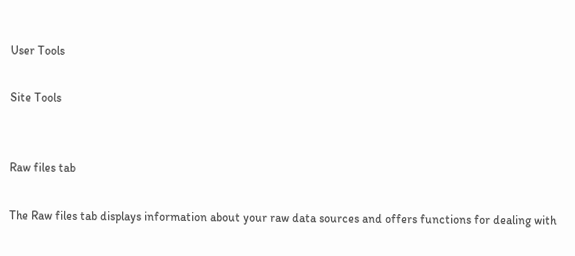User Tools

Site Tools


Raw files tab

The Raw files tab displays information about your raw data sources and offers functions for dealing with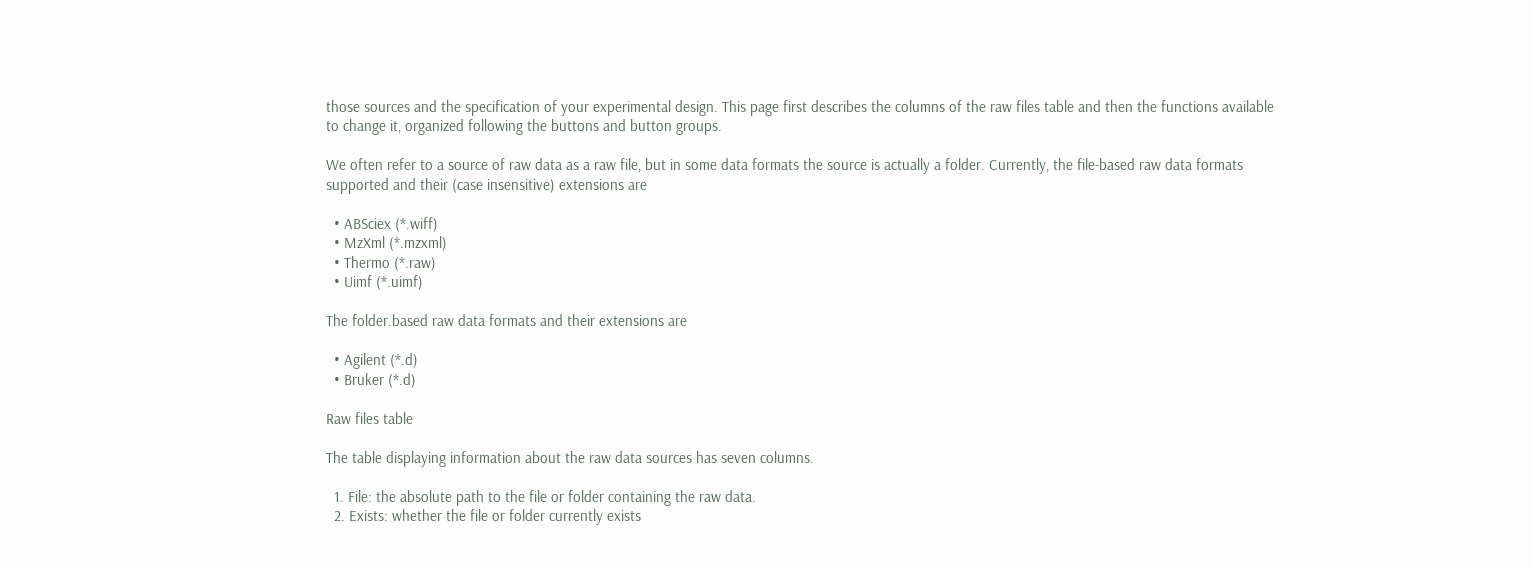those sources and the specification of your experimental design. This page first describes the columns of the raw files table and then the functions available to change it, organized following the buttons and button groups.

We often refer to a source of raw data as a raw file, but in some data formats the source is actually a folder. Currently, the file-based raw data formats supported and their (case insensitive) extensions are

  • ABSciex (*.wiff)
  • MzXml (*.mzxml)
  • Thermo (*.raw)
  • Uimf (*.uimf)

The folder.based raw data formats and their extensions are

  • Agilent (*.d)
  • Bruker (*.d)

Raw files table

The table displaying information about the raw data sources has seven columns.

  1. File: the absolute path to the file or folder containing the raw data.
  2. Exists: whether the file or folder currently exists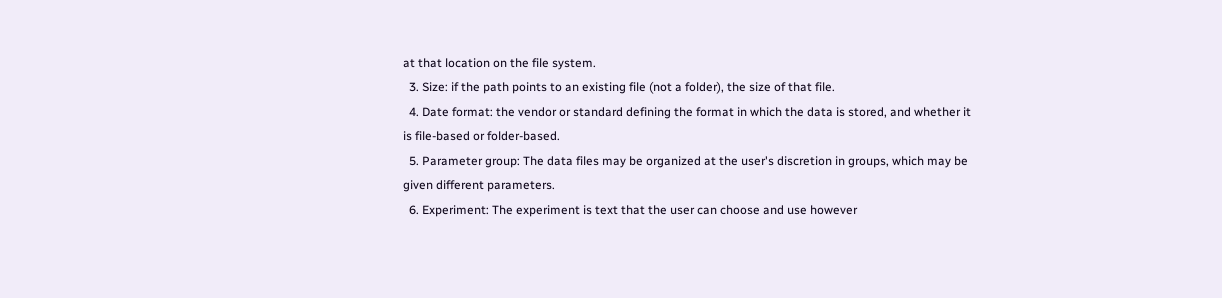at that location on the file system.
  3. Size: if the path points to an existing file (not a folder), the size of that file.
  4. Date format: the vendor or standard defining the format in which the data is stored, and whether it is file-based or folder-based.
  5. Parameter group: The data files may be organized at the user's discretion in groups, which may be given different parameters.
  6. Experiment: The experiment is text that the user can choose and use however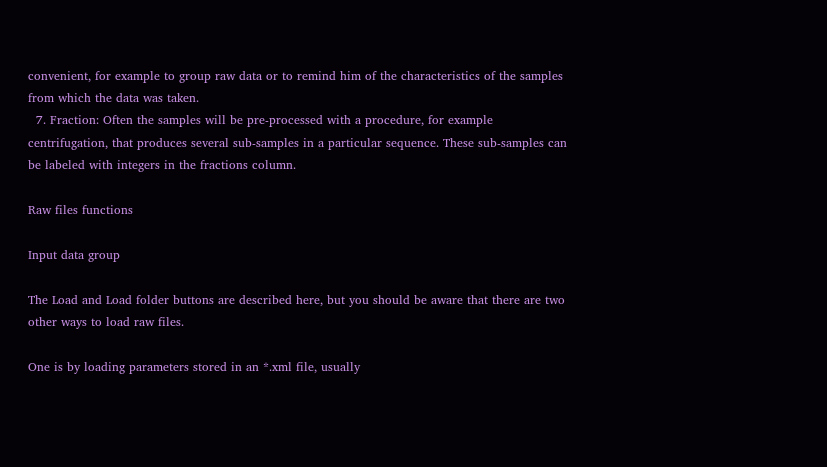convenient, for example to group raw data or to remind him of the characteristics of the samples from which the data was taken.
  7. Fraction: Often the samples will be pre-processed with a procedure, for example centrifugation, that produces several sub-samples in a particular sequence. These sub-samples can be labeled with integers in the fractions column.

Raw files functions

Input data group

The Load and Load folder buttons are described here, but you should be aware that there are two other ways to load raw files.

One is by loading parameters stored in an *.xml file, usually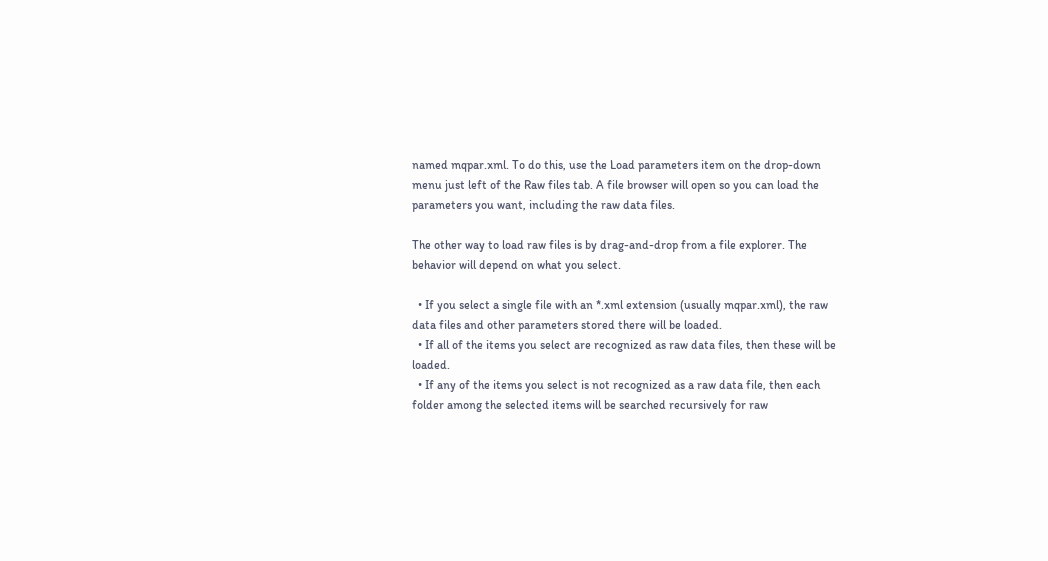named mqpar.xml. To do this, use the Load parameters item on the drop-down menu just left of the Raw files tab. A file browser will open so you can load the parameters you want, including the raw data files.

The other way to load raw files is by drag-and-drop from a file explorer. The behavior will depend on what you select.

  • If you select a single file with an *.xml extension (usually mqpar.xml), the raw data files and other parameters stored there will be loaded.
  • If all of the items you select are recognized as raw data files, then these will be loaded.
  • If any of the items you select is not recognized as a raw data file, then each folder among the selected items will be searched recursively for raw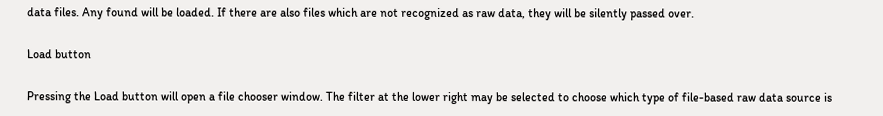data files. Any found will be loaded. If there are also files which are not recognized as raw data, they will be silently passed over.

Load button

Pressing the Load button will open a file chooser window. The filter at the lower right may be selected to choose which type of file-based raw data source is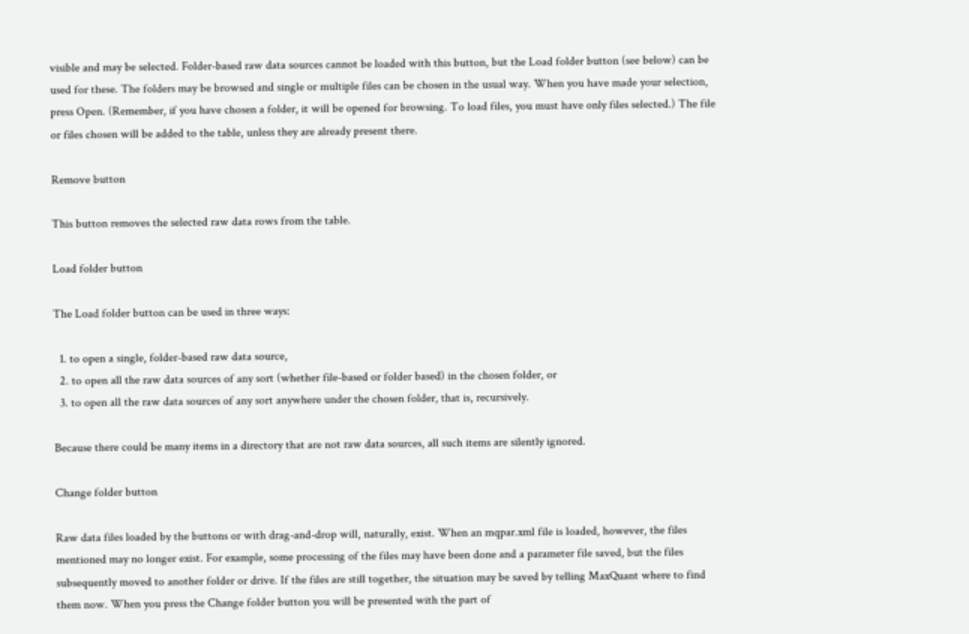visible and may be selected. Folder-based raw data sources cannot be loaded with this button, but the Load folder button (see below) can be used for these. The folders may be browsed and single or multiple files can be chosen in the usual way. When you have made your selection, press Open. (Remember, if you have chosen a folder, it will be opened for browsing. To load files, you must have only files selected.) The file or files chosen will be added to the table, unless they are already present there.

Remove button

This button removes the selected raw data rows from the table.

Load folder button

The Load folder button can be used in three ways:

  1. to open a single, folder-based raw data source,
  2. to open all the raw data sources of any sort (whether file-based or folder based) in the chosen folder, or
  3. to open all the raw data sources of any sort anywhere under the chosen folder, that is, recursively.

Because there could be many items in a directory that are not raw data sources, all such items are silently ignored.

Change folder button

Raw data files loaded by the buttons or with drag-and-drop will, naturally, exist. When an mqpar.xml file is loaded, however, the files mentioned may no longer exist. For example, some processing of the files may have been done and a parameter file saved, but the files subsequently moved to another folder or drive. If the files are still together, the situation may be saved by telling MaxQuant where to find them now. When you press the Change folder button you will be presented with the part of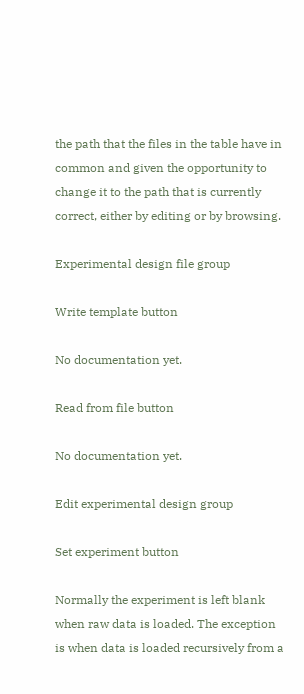the path that the files in the table have in common and given the opportunity to change it to the path that is currently correct, either by editing or by browsing.

Experimental design file group

Write template button

No documentation yet.

Read from file button

No documentation yet.

Edit experimental design group

Set experiment button

Normally the experiment is left blank when raw data is loaded. The exception is when data is loaded recursively from a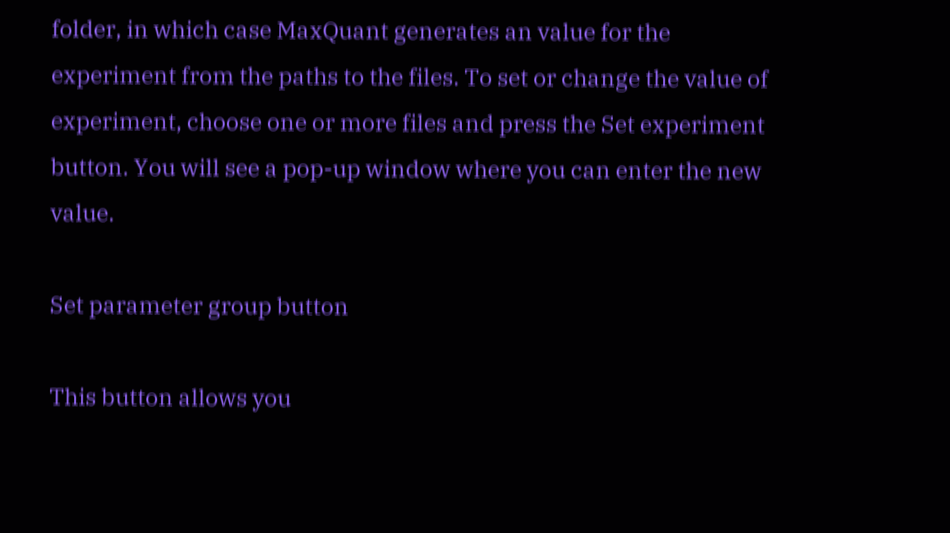folder, in which case MaxQuant generates an value for the experiment from the paths to the files. To set or change the value of experiment, choose one or more files and press the Set experiment button. You will see a pop-up window where you can enter the new value.

Set parameter group button

This button allows you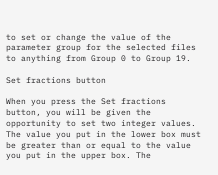to set or change the value of the parameter group for the selected files to anything from Group 0 to Group 19.

Set fractions button

When you press the Set fractions button, you will be given the opportunity to set two integer values. The value you put in the lower box must be greater than or equal to the value you put in the upper box. The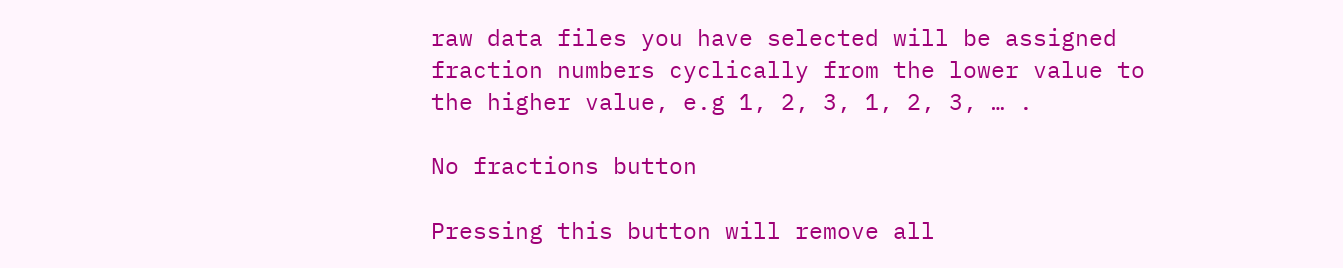raw data files you have selected will be assigned fraction numbers cyclically from the lower value to the higher value, e.g 1, 2, 3, 1, 2, 3, … .

No fractions button

Pressing this button will remove all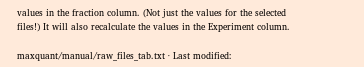values in the fraction column. (Not just the values for the selected files!) It will also recalculate the values in the Experiment column.

maxquant/manual/raw_files_tab.txt · Last modified: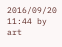2016/09/20 11:44 by art